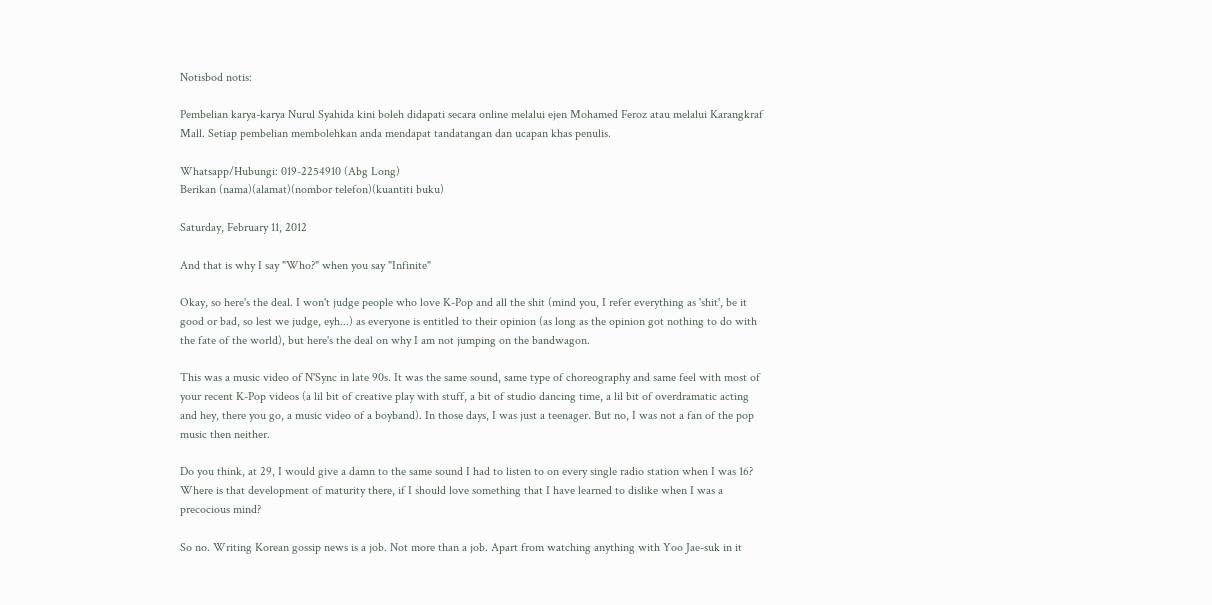Notisbod notis:

Pembelian karya-karya Nurul Syahida kini boleh didapati secara online melalui ejen Mohamed Feroz atau melalui Karangkraf Mall. Setiap pembelian membolehkan anda mendapat tandatangan dan ucapan khas penulis.

Whatsapp/Hubungi: 019-2254910 (Abg Long)
Berikan (nama)(alamat)(nombor telefon)(kuantiti buku)

Saturday, February 11, 2012

And that is why I say "Who?" when you say "Infinite"

Okay, so here's the deal. I won't judge people who love K-Pop and all the shit (mind you, I refer everything as 'shit', be it good or bad, so lest we judge, eyh...) as everyone is entitled to their opinion (as long as the opinion got nothing to do with the fate of the world), but here's the deal on why I am not jumping on the bandwagon.

This was a music video of N'Sync in late 90s. It was the same sound, same type of choreography and same feel with most of your recent K-Pop videos (a lil bit of creative play with stuff, a bit of studio dancing time, a lil bit of overdramatic acting and hey, there you go, a music video of a boyband). In those days, I was just a teenager. But no, I was not a fan of the pop music then neither.

Do you think, at 29, I would give a damn to the same sound I had to listen to on every single radio station when I was 16? Where is that development of maturity there, if I should love something that I have learned to dislike when I was a precocious mind?

So no. Writing Korean gossip news is a job. Not more than a job. Apart from watching anything with Yoo Jae-suk in it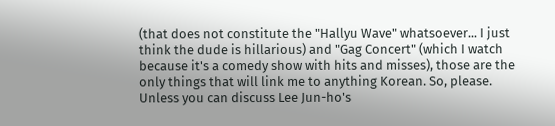(that does not constitute the "Hallyu Wave" whatsoever... I just think the dude is hillarious) and "Gag Concert" (which I watch because it's a comedy show with hits and misses), those are the only things that will link me to anything Korean. So, please. Unless you can discuss Lee Jun-ho's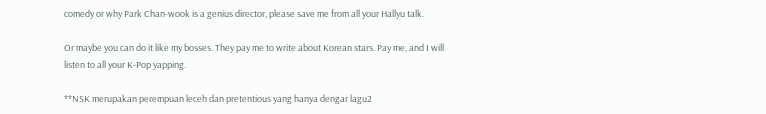comedy or why Park Chan-wook is a genius director, please save me from all your Hallyu talk.

Or maybe you can do it like my bosses. They pay me to write about Korean stars. Pay me, and I will listen to all your K-Pop yapping.

**NSK merupakan perempuan leceh dan pretentious yang hanya dengar lagu2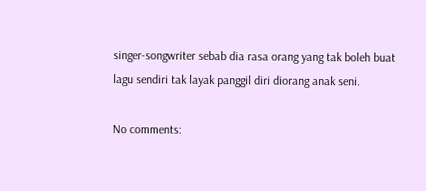singer-songwriter sebab dia rasa orang yang tak boleh buat lagu sendiri tak layak panggil diri diorang anak seni.

No comments: